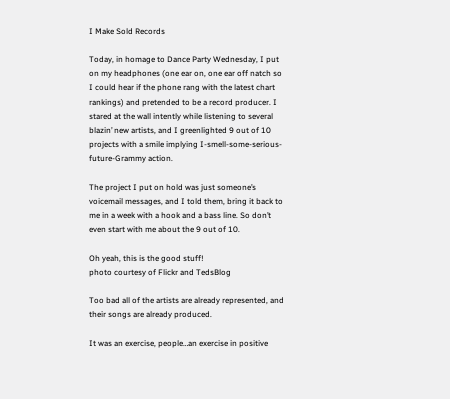I Make Sold Records

Today, in homage to Dance Party Wednesday, I put on my headphones (one ear on, one ear off natch so I could hear if the phone rang with the latest chart rankings) and pretended to be a record producer. I stared at the wall intently while listening to several blazin’ new artists, and I greenlighted 9 out of 10 projects with a smile implying I-smell-some-serious-future-Grammy action.

The project I put on hold was just someone’s voicemail messages, and I told them, bring it back to me in a week with a hook and a bass line. So don’t even start with me about the 9 out of 10.

Oh yeah, this is the good stuff!
photo courtesy of Flickr and TedsBlog

Too bad all of the artists are already represented, and their songs are already produced.

It was an exercise, people…an exercise in positive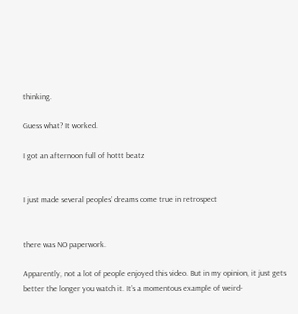thinking.

Guess what? It worked.

I got an afternoon full of hottt beatz


I just made several peoples’ dreams come true in retrospect


there was NO paperwork.

Apparently, not a lot of people enjoyed this video. But in my opinion, it just gets better the longer you watch it. It’s a momentous example of weird-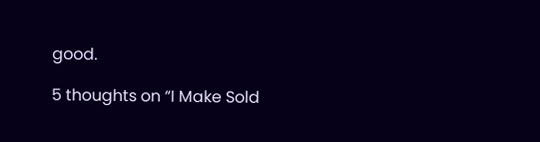good.

5 thoughts on “I Make Sold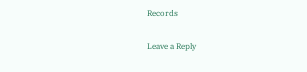Records

Leave a Reply